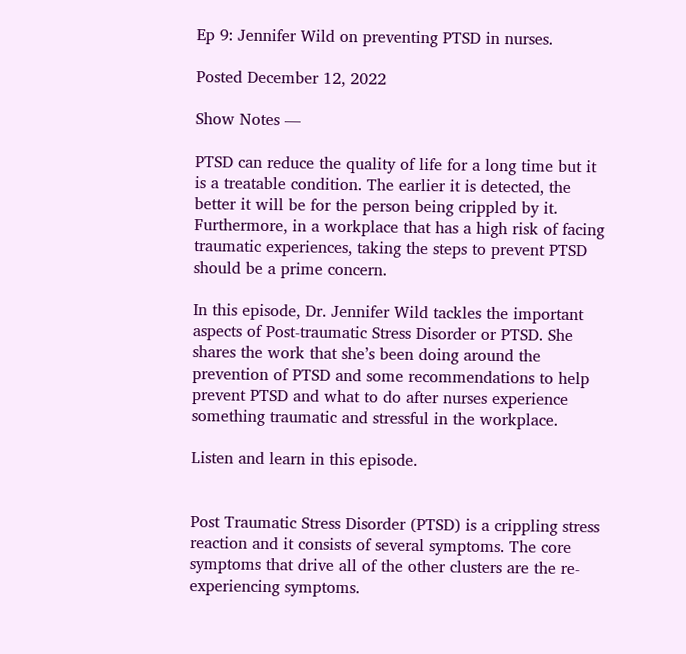Ep 9: Jennifer Wild on preventing PTSD in nurses.

Posted December 12, 2022

Show Notes —

PTSD can reduce the quality of life for a long time but it is a treatable condition. The earlier it is detected, the better it will be for the person being crippled by it. Furthermore, in a workplace that has a high risk of facing traumatic experiences, taking the steps to prevent PTSD should be a prime concern.

In this episode, Dr. Jennifer Wild tackles the important aspects of Post-traumatic Stress Disorder or PTSD. She shares the work that she’s been doing around the prevention of PTSD and some recommendations to help prevent PTSD and what to do after nurses experience something traumatic and stressful in the workplace.

Listen and learn in this episode.


Post Traumatic Stress Disorder (PTSD) is a crippling stress reaction and it consists of several symptoms. The core symptoms that drive all of the other clusters are the re-experiencing symptoms.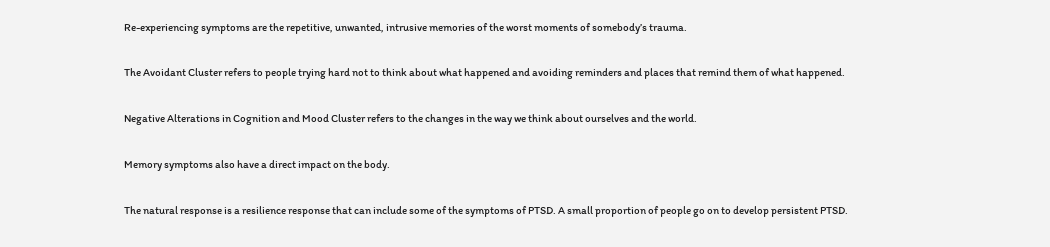Re-experiencing symptoms are the repetitive, unwanted, intrusive memories of the worst moments of somebody’s trauma.

The Avoidant Cluster refers to people trying hard not to think about what happened and avoiding reminders and places that remind them of what happened.

Negative Alterations in Cognition and Mood Cluster refers to the changes in the way we think about ourselves and the world.

Memory symptoms also have a direct impact on the body.

The natural response is a resilience response that can include some of the symptoms of PTSD. A small proportion of people go on to develop persistent PTSD.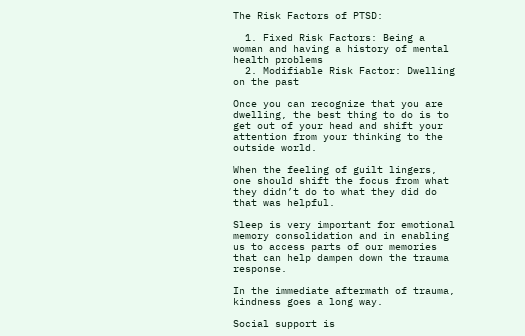The Risk Factors of PTSD:

  1. Fixed Risk Factors: Being a woman and having a history of mental health problems
  2. Modifiable Risk Factor: Dwelling on the past

Once you can recognize that you are dwelling, the best thing to do is to get out of your head and shift your attention from your thinking to the outside world.

When the feeling of guilt lingers, one should shift the focus from what they didn’t do to what they did do that was helpful.

Sleep is very important for emotional memory consolidation and in enabling us to access parts of our memories that can help dampen down the trauma response.

In the immediate aftermath of trauma, kindness goes a long way.

Social support is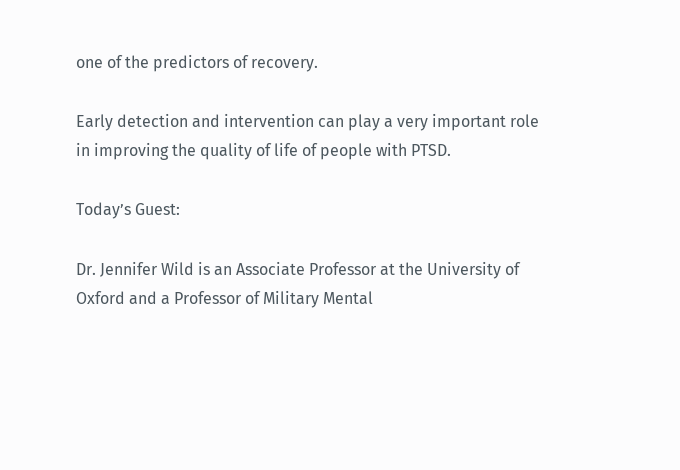one of the predictors of recovery.

Early detection and intervention can play a very important role in improving the quality of life of people with PTSD.

Today’s Guest:

Dr. Jennifer Wild is an Associate Professor at the University of Oxford and a Professor of Military Mental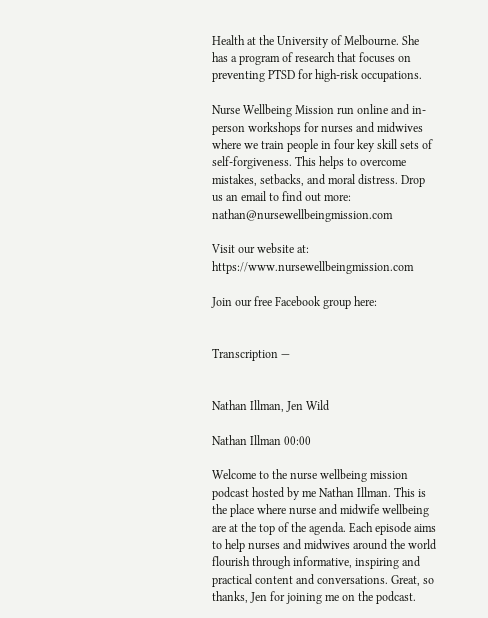Health at the University of Melbourne. She has a program of research that focuses on preventing PTSD for high-risk occupations.

Nurse Wellbeing Mission run online and in-person workshops for nurses and midwives where we train people in four key skill sets of self-forgiveness. This helps to overcome mistakes, setbacks, and moral distress. Drop us an email to find out more: nathan@nursewellbeingmission.com

Visit our website at: https://www.nursewellbeingmission.com

Join our free Facebook group here:


Transcription —


Nathan Illman, Jen Wild

Nathan Illman 00:00

Welcome to the nurse wellbeing mission podcast hosted by me Nathan Illman. This is the place where nurse and midwife wellbeing are at the top of the agenda. Each episode aims to help nurses and midwives around the world flourish through informative, inspiring and practical content and conversations. Great, so thanks, Jen for joining me on the podcast.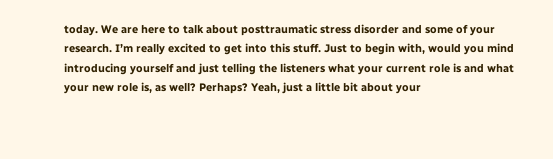today. We are here to talk about posttraumatic stress disorder and some of your research. I’m really excited to get into this stuff. Just to begin with, would you mind introducing yourself and just telling the listeners what your current role is and what your new role is, as well? Perhaps? Yeah, just a little bit about your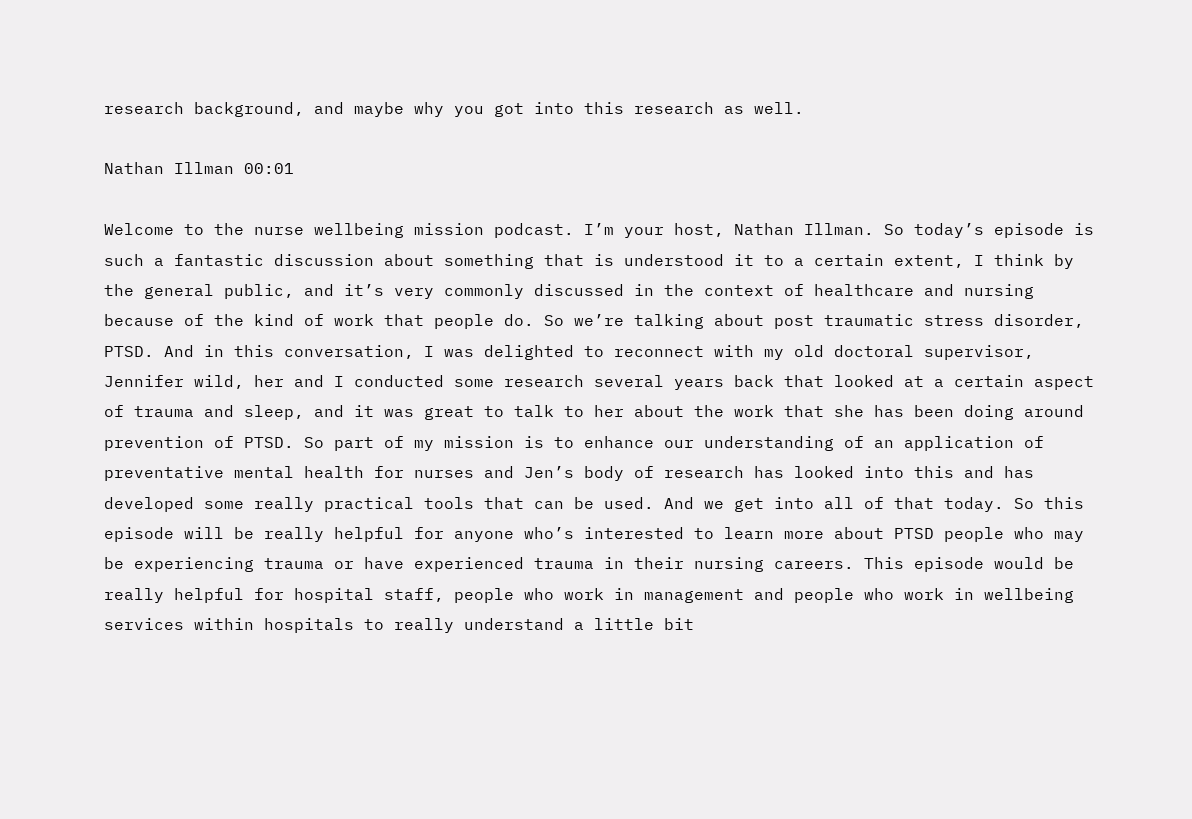research background, and maybe why you got into this research as well.

Nathan Illman 00:01

Welcome to the nurse wellbeing mission podcast. I’m your host, Nathan Illman. So today’s episode is such a fantastic discussion about something that is understood it to a certain extent, I think by the general public, and it’s very commonly discussed in the context of healthcare and nursing because of the kind of work that people do. So we’re talking about post traumatic stress disorder, PTSD. And in this conversation, I was delighted to reconnect with my old doctoral supervisor, Jennifer wild, her and I conducted some research several years back that looked at a certain aspect of trauma and sleep, and it was great to talk to her about the work that she has been doing around prevention of PTSD. So part of my mission is to enhance our understanding of an application of preventative mental health for nurses and Jen’s body of research has looked into this and has developed some really practical tools that can be used. And we get into all of that today. So this episode will be really helpful for anyone who’s interested to learn more about PTSD people who may be experiencing trauma or have experienced trauma in their nursing careers. This episode would be really helpful for hospital staff, people who work in management and people who work in wellbeing services within hospitals to really understand a little bit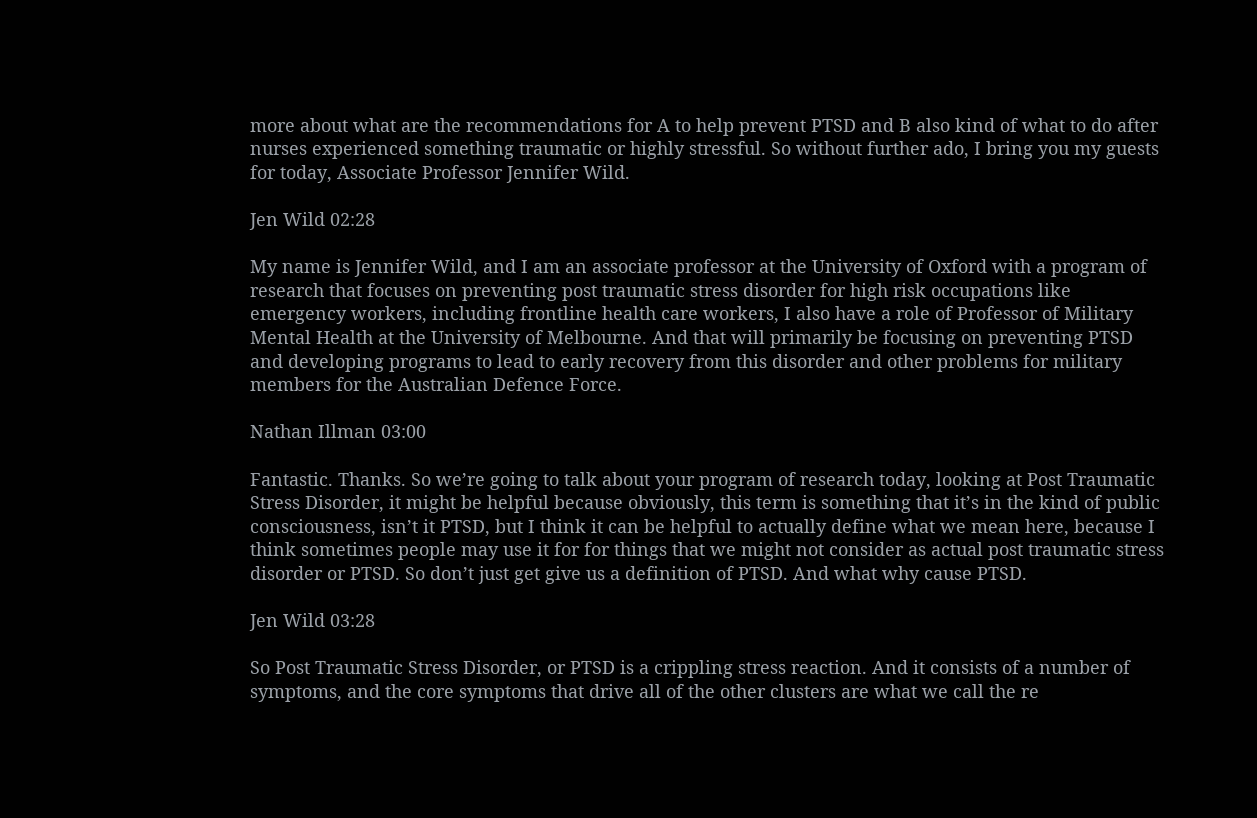more about what are the recommendations for A to help prevent PTSD and B also kind of what to do after nurses experienced something traumatic or highly stressful. So without further ado, I bring you my guests for today, Associate Professor Jennifer Wild.

Jen Wild 02:28

My name is Jennifer Wild, and I am an associate professor at the University of Oxford with a program of research that focuses on preventing post traumatic stress disorder for high risk occupations like emergency workers, including frontline health care workers, I also have a role of Professor of Military Mental Health at the University of Melbourne. And that will primarily be focusing on preventing PTSD and developing programs to lead to early recovery from this disorder and other problems for military members for the Australian Defence Force.

Nathan Illman 03:00

Fantastic. Thanks. So we’re going to talk about your program of research today, looking at Post Traumatic Stress Disorder, it might be helpful because obviously, this term is something that it’s in the kind of public consciousness, isn’t it PTSD, but I think it can be helpful to actually define what we mean here, because I think sometimes people may use it for for things that we might not consider as actual post traumatic stress disorder or PTSD. So don’t just get give us a definition of PTSD. And what why cause PTSD.

Jen Wild 03:28

So Post Traumatic Stress Disorder, or PTSD is a crippling stress reaction. And it consists of a number of symptoms, and the core symptoms that drive all of the other clusters are what we call the re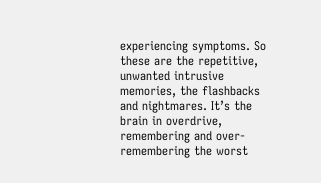experiencing symptoms. So these are the repetitive, unwanted intrusive memories, the flashbacks and nightmares. It’s the brain in overdrive, remembering and over-remembering the worst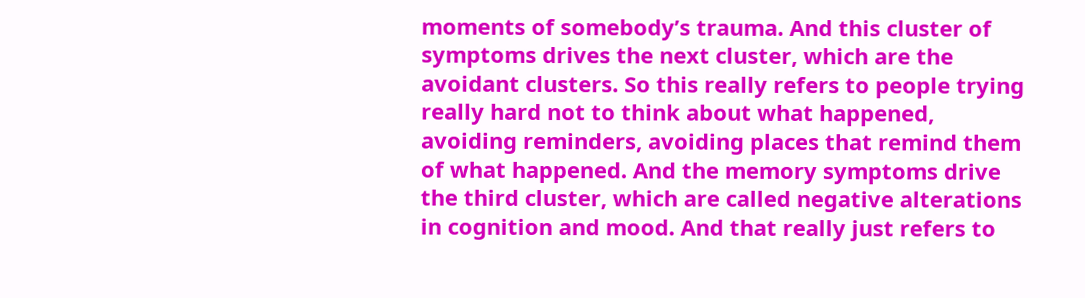moments of somebody’s trauma. And this cluster of symptoms drives the next cluster, which are the avoidant clusters. So this really refers to people trying really hard not to think about what happened, avoiding reminders, avoiding places that remind them of what happened. And the memory symptoms drive the third cluster, which are called negative alterations in cognition and mood. And that really just refers to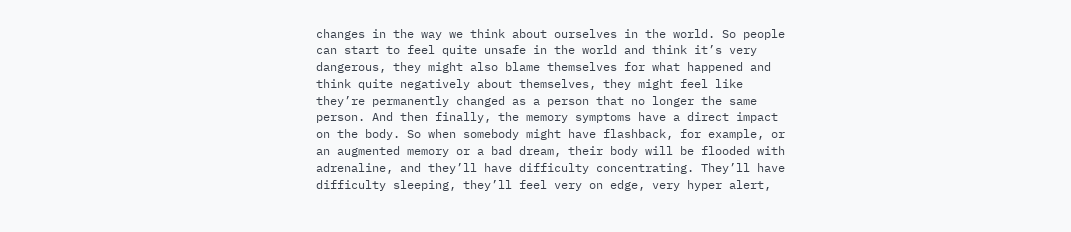changes in the way we think about ourselves in the world. So people can start to feel quite unsafe in the world and think it’s very dangerous, they might also blame themselves for what happened and think quite negatively about themselves, they might feel like they’re permanently changed as a person that no longer the same person. And then finally, the memory symptoms have a direct impact on the body. So when somebody might have flashback, for example, or an augmented memory or a bad dream, their body will be flooded with adrenaline, and they’ll have difficulty concentrating. They’ll have difficulty sleeping, they’ll feel very on edge, very hyper alert,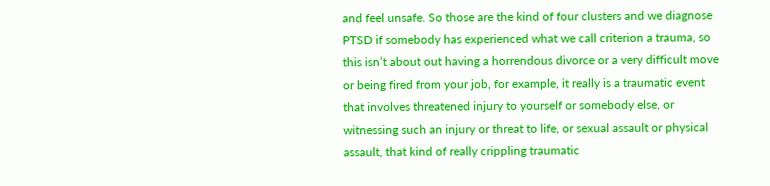and feel unsafe. So those are the kind of four clusters and we diagnose PTSD if somebody has experienced what we call criterion a trauma, so this isn’t about out having a horrendous divorce or a very difficult move or being fired from your job, for example, it really is a traumatic event that involves threatened injury to yourself or somebody else, or witnessing such an injury or threat to life, or sexual assault or physical assault, that kind of really crippling traumatic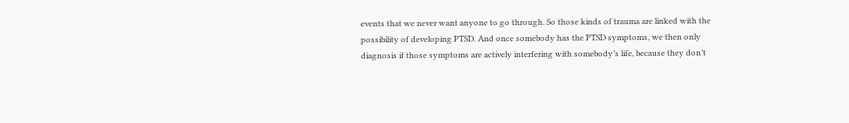events that we never want anyone to go through. So those kinds of trauma are linked with the possibility of developing PTSD. And once somebody has the PTSD symptoms, we then only diagnosis if those symptoms are actively interfering with somebody’s life, because they don’t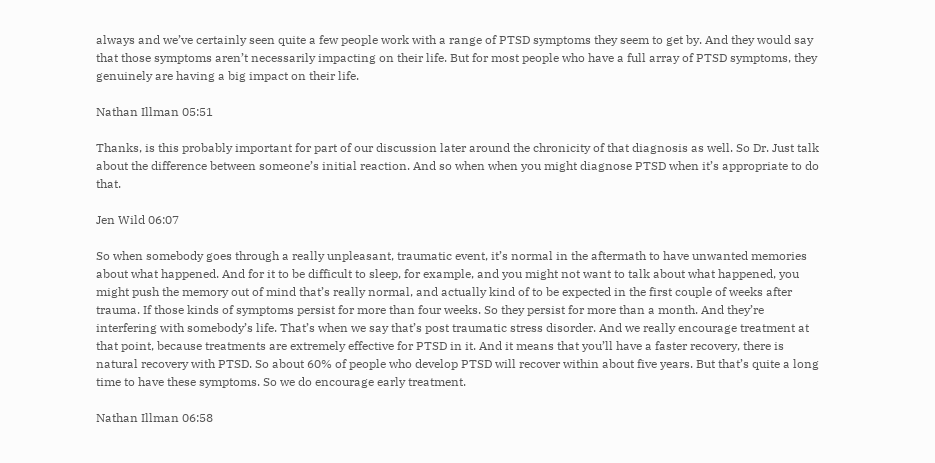always and we’ve certainly seen quite a few people work with a range of PTSD symptoms they seem to get by. And they would say that those symptoms aren’t necessarily impacting on their life. But for most people who have a full array of PTSD symptoms, they genuinely are having a big impact on their life.

Nathan Illman 05:51

Thanks, is this probably important for part of our discussion later around the chronicity of that diagnosis as well. So Dr. Just talk about the difference between someone’s initial reaction. And so when when you might diagnose PTSD when it’s appropriate to do that.

Jen Wild 06:07

So when somebody goes through a really unpleasant, traumatic event, it’s normal in the aftermath to have unwanted memories about what happened. And for it to be difficult to sleep, for example, and you might not want to talk about what happened, you might push the memory out of mind that’s really normal, and actually kind of to be expected in the first couple of weeks after trauma. If those kinds of symptoms persist for more than four weeks. So they persist for more than a month. And they’re interfering with somebody’s life. That’s when we say that’s post traumatic stress disorder. And we really encourage treatment at that point, because treatments are extremely effective for PTSD in it. And it means that you’ll have a faster recovery, there is natural recovery with PTSD. So about 60% of people who develop PTSD will recover within about five years. But that’s quite a long time to have these symptoms. So we do encourage early treatment.

Nathan Illman 06:58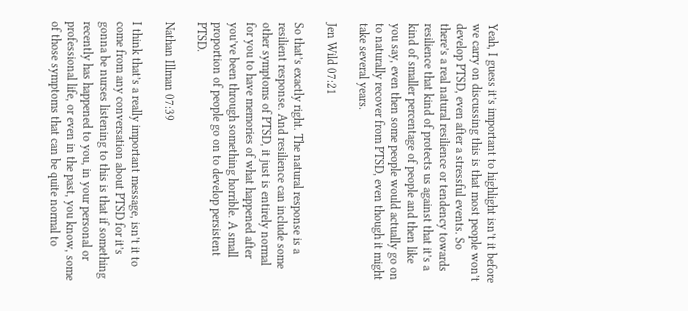Yeah, I guess it’s important to highlight isn’t it before we carry on discussing this is that most people won’t develop PTSD, even after a stressful events. So there’s a real natural resilience or tendency towards resilience that kind of protects us against that it’s a kind of smaller percentage of people and then like you say, even then some people would actually go on to naturally recover from PTSD, even though it might take several years.

Jen Wild 07:21

So that’s exactly right. The natural response is a resilient response. And resilience can include some other symptoms of PTSD, it just is entirely normal for you to have memories of what happened after you’ve been through something horrible. A small proportion of people go on to develop persistent PTSD.

Nathan Illman 07:39

I think that’s a really important message, isn’t it to come from any conversation about PTSD for it’s gonna be nurses listening to this is that if something recently has happened to you, in your personal or professional life, or even in the past, you know, some of those symptoms that can be quite normal to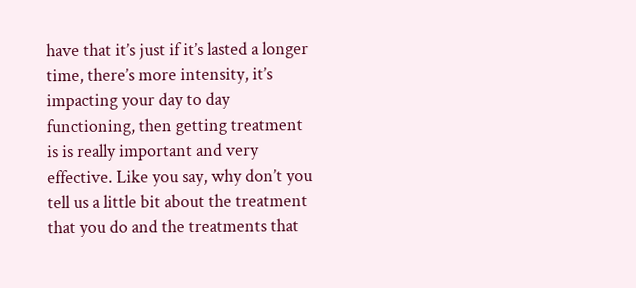have that it’s just if it’s lasted a longer time, there’s more intensity, it’s impacting your day to day functioning, then getting treatment is is really important and very effective. Like you say, why don’t you tell us a little bit about the treatment that you do and the treatments that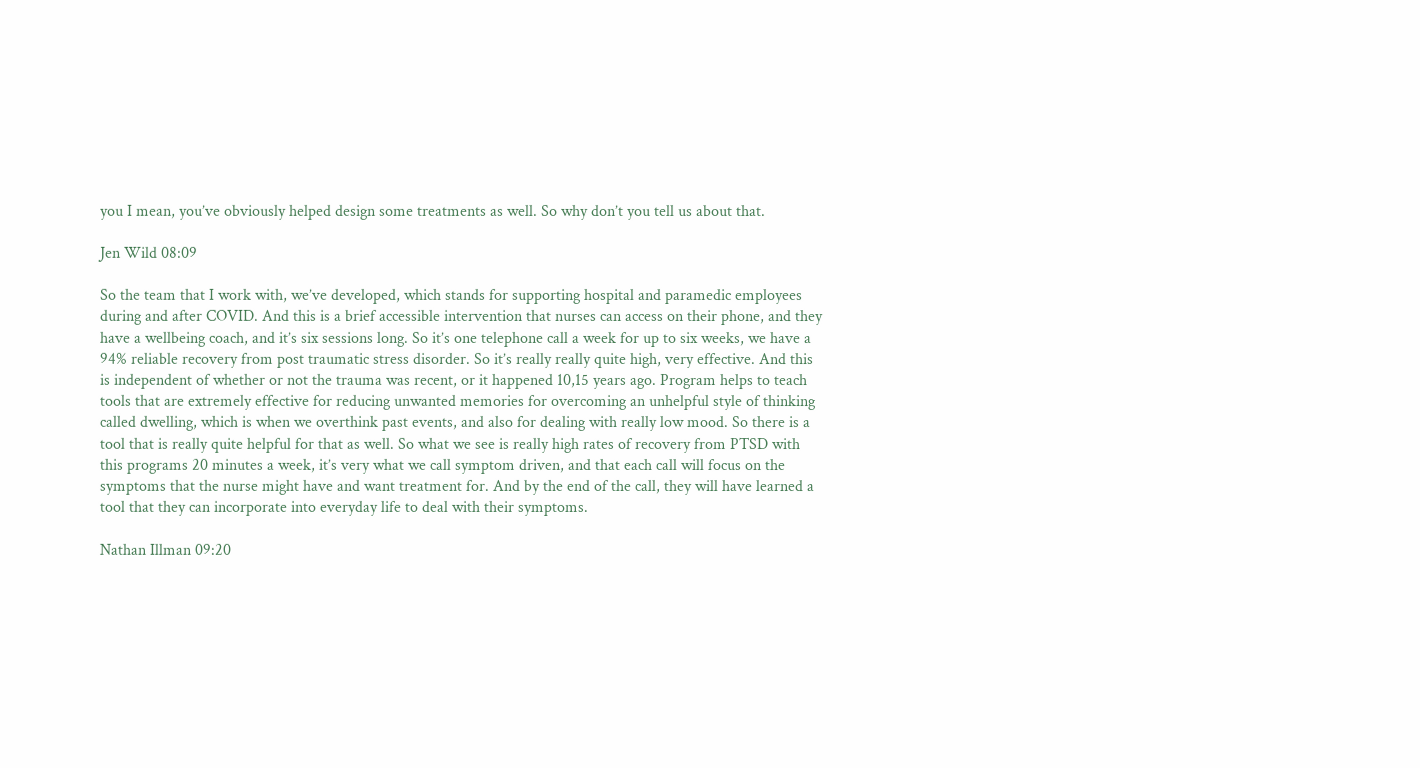you I mean, you’ve obviously helped design some treatments as well. So why don’t you tell us about that.

Jen Wild 08:09

So the team that I work with, we’ve developed, which stands for supporting hospital and paramedic employees during and after COVID. And this is a brief accessible intervention that nurses can access on their phone, and they have a wellbeing coach, and it’s six sessions long. So it’s one telephone call a week for up to six weeks, we have a 94% reliable recovery from post traumatic stress disorder. So it’s really really quite high, very effective. And this is independent of whether or not the trauma was recent, or it happened 10,15 years ago. Program helps to teach tools that are extremely effective for reducing unwanted memories for overcoming an unhelpful style of thinking called dwelling, which is when we overthink past events, and also for dealing with really low mood. So there is a tool that is really quite helpful for that as well. So what we see is really high rates of recovery from PTSD with this programs 20 minutes a week, it’s very what we call symptom driven, and that each call will focus on the symptoms that the nurse might have and want treatment for. And by the end of the call, they will have learned a tool that they can incorporate into everyday life to deal with their symptoms.

Nathan Illman 09:20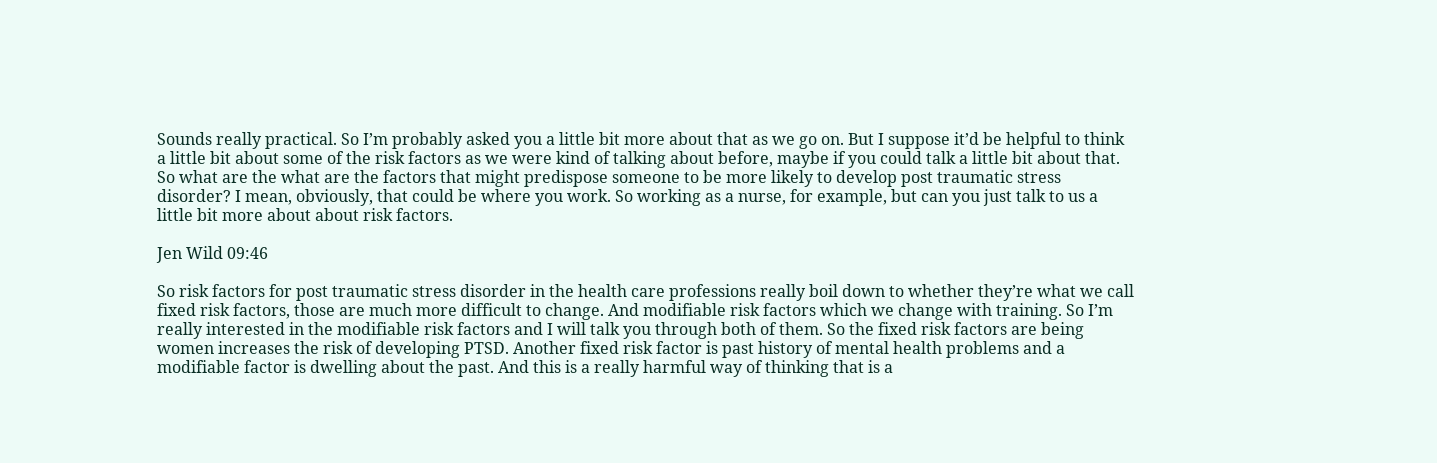Sounds really practical. So I’m probably asked you a little bit more about that as we go on. But I suppose it’d be helpful to think a little bit about some of the risk factors as we were kind of talking about before, maybe if you could talk a little bit about that. So what are the what are the factors that might predispose someone to be more likely to develop post traumatic stress disorder? I mean, obviously, that could be where you work. So working as a nurse, for example, but can you just talk to us a little bit more about about risk factors.

Jen Wild 09:46

So risk factors for post traumatic stress disorder in the health care professions really boil down to whether they’re what we call fixed risk factors, those are much more difficult to change. And modifiable risk factors which we change with training. So I’m really interested in the modifiable risk factors and I will talk you through both of them. So the fixed risk factors are being women increases the risk of developing PTSD. Another fixed risk factor is past history of mental health problems and a modifiable factor is dwelling about the past. And this is a really harmful way of thinking that is a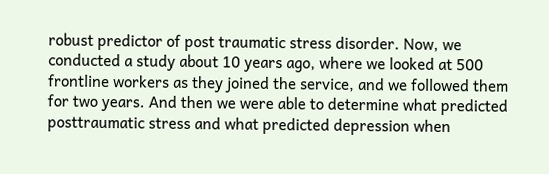robust predictor of post traumatic stress disorder. Now, we conducted a study about 10 years ago, where we looked at 500 frontline workers as they joined the service, and we followed them for two years. And then we were able to determine what predicted posttraumatic stress and what predicted depression when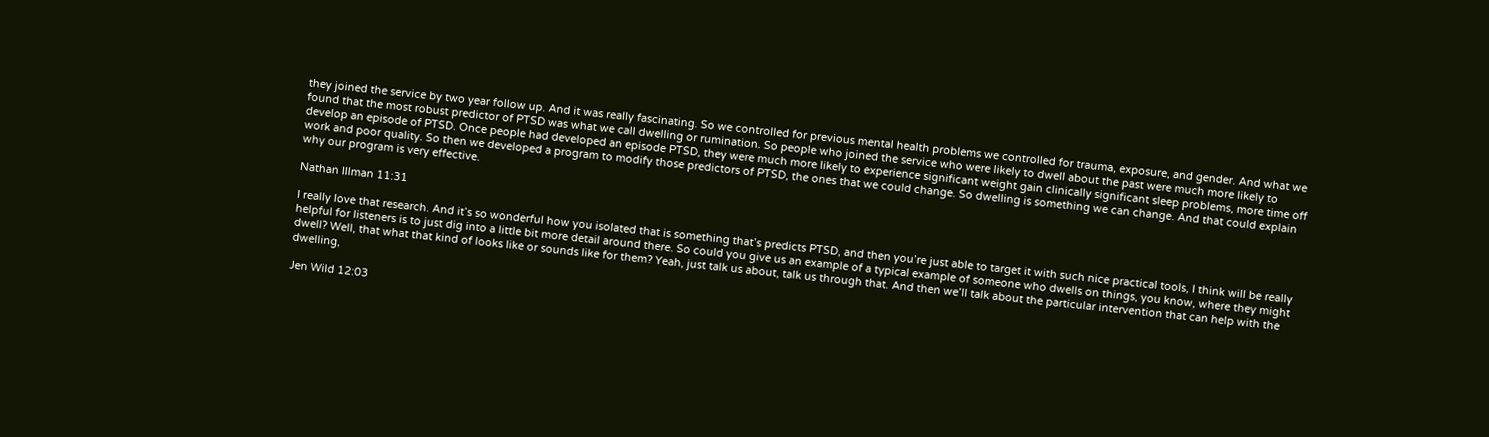they joined the service by two year follow up. And it was really fascinating. So we controlled for previous mental health problems we controlled for trauma, exposure, and gender. And what we found that the most robust predictor of PTSD was what we call dwelling or rumination. So people who joined the service who were likely to dwell about the past were much more likely to develop an episode of PTSD. Once people had developed an episode PTSD, they were much more likely to experience significant weight gain clinically significant sleep problems, more time off work and poor quality. So then we developed a program to modify those predictors of PTSD, the ones that we could change. So dwelling is something we can change. And that could explain why our program is very effective.

Nathan Illman 11:31

I really love that research. And it’s so wonderful how you isolated that is something that’s predicts PTSD, and then you’re just able to target it with such nice practical tools, I think will be really helpful for listeners is to just dig into a little bit more detail around there. So could you give us an example of a typical example of someone who dwells on things, you know, where they might dwell? Well, that what that kind of looks like or sounds like for them? Yeah, just talk us about, talk us through that. And then we’ll talk about the particular intervention that can help with the dwelling,

Jen Wild 12:03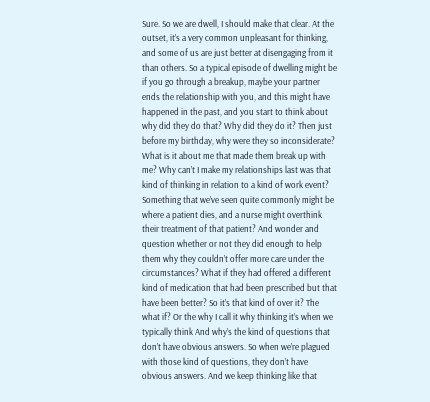Sure. So we are dwell, I should make that clear. At the outset, it’s a very common unpleasant for thinking, and some of us are just better at disengaging from it than others. So a typical episode of dwelling might be if you go through a breakup, maybe your partner ends the relationship with you, and this might have happened in the past, and you start to think about why did they do that? Why did they do it? Then just before my birthday, why were they so inconsiderate? What is it about me that made them break up with me? Why can’t I make my relationships last was that kind of thinking in relation to a kind of work event? Something that we’ve seen quite commonly might be where a patient dies, and a nurse might overthink their treatment of that patient? And wonder and question whether or not they did enough to help them why they couldn’t offer more care under the circumstances? What if they had offered a different kind of medication that had been prescribed but that have been better? So it’s that kind of over it? The what if? Or the why I call it why thinking it’s when we typically think And why’s the kind of questions that don’t have obvious answers. So when we’re plagued with those kind of questions, they don’t have obvious answers. And we keep thinking like that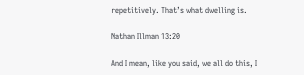repetitively. That’s what dwelling is.

Nathan Illman 13:20

And I mean, like you said, we all do this, I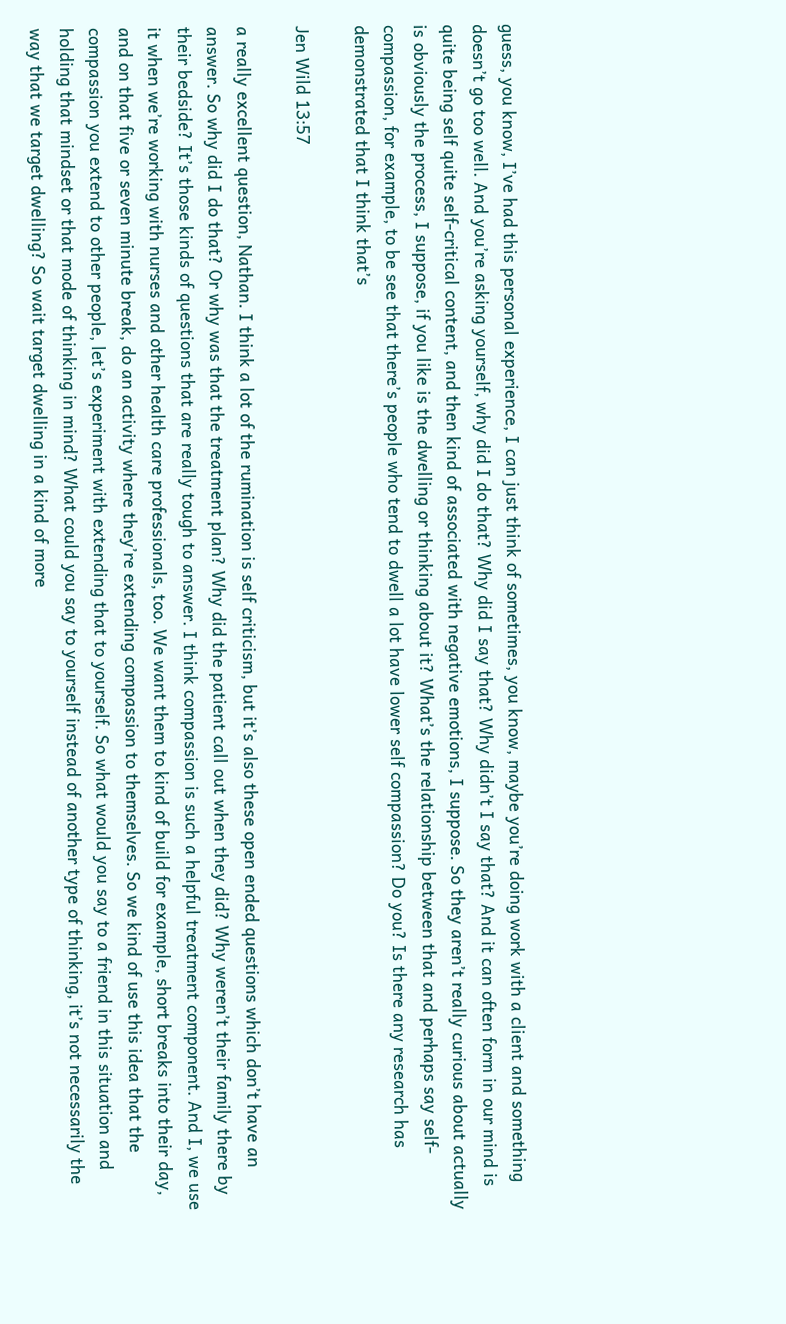guess, you know, I’ve had this personal experience, I can just think of sometimes, you know, maybe you’re doing work with a client and something doesn’t go too well. And you’re asking yourself, why did I do that? Why did I say that? Why didn’t I say that? And it can often form in our mind is quite being self quite self-critical content, and then kind of associated with negative emotions, I suppose. So they aren’t really curious about actually is obviously the process, I suppose, if you like is the dwelling or thinking about it? What’s the relationship between that and perhaps say self-compassion, for example, to be see that there’s people who tend to dwell a lot have lower self compassion? Do you? Is there any research has demonstrated that I think that’s

Jen Wild 13:57

a really excellent question, Nathan. I think a lot of the rumination is self criticism, but it’s also these open ended questions which don’t have an answer. So why did I do that? Or why was that the treatment plan? Why did the patient call out when they did? Why weren’t their family there by their bedside? It’s those kinds of questions that are really tough to answer. I think compassion is such a helpful treatment component. And I, we use it when we’re working with nurses and other health care professionals, too. We want them to kind of build for example, short breaks into their day, and on that five or seven minute break, do an activity where they’re extending compassion to themselves. So we kind of use this idea that the compassion you extend to other people, let’s experiment with extending that to yourself. So what would you say to a friend in this situation and holding that mindset or that mode of thinking in mind? What could you say to yourself instead of another type of thinking, it’s not necessarily the way that we target dwelling? So wait target dwelling in a kind of more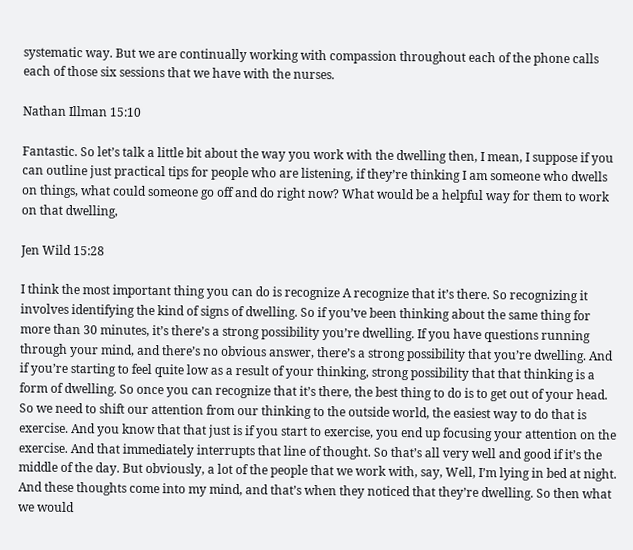systematic way. But we are continually working with compassion throughout each of the phone calls each of those six sessions that we have with the nurses.

Nathan Illman 15:10

Fantastic. So let’s talk a little bit about the way you work with the dwelling then, I mean, I suppose if you can outline just practical tips for people who are listening, if they’re thinking I am someone who dwells on things, what could someone go off and do right now? What would be a helpful way for them to work on that dwelling,

Jen Wild 15:28

I think the most important thing you can do is recognize A recognize that it’s there. So recognizing it involves identifying the kind of signs of dwelling. So if you’ve been thinking about the same thing for more than 30 minutes, it’s there’s a strong possibility you’re dwelling. If you have questions running through your mind, and there’s no obvious answer, there’s a strong possibility that you’re dwelling. And if you’re starting to feel quite low as a result of your thinking, strong possibility that that thinking is a form of dwelling. So once you can recognize that it’s there, the best thing to do is to get out of your head. So we need to shift our attention from our thinking to the outside world, the easiest way to do that is exercise. And you know that that just is if you start to exercise, you end up focusing your attention on the exercise. And that immediately interrupts that line of thought. So that’s all very well and good if it’s the middle of the day. But obviously, a lot of the people that we work with, say, Well, I’m lying in bed at night. And these thoughts come into my mind, and that’s when they noticed that they’re dwelling. So then what we would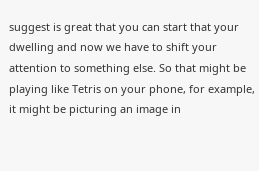suggest is great that you can start that your dwelling and now we have to shift your attention to something else. So that might be playing like Tetris on your phone, for example, it might be picturing an image in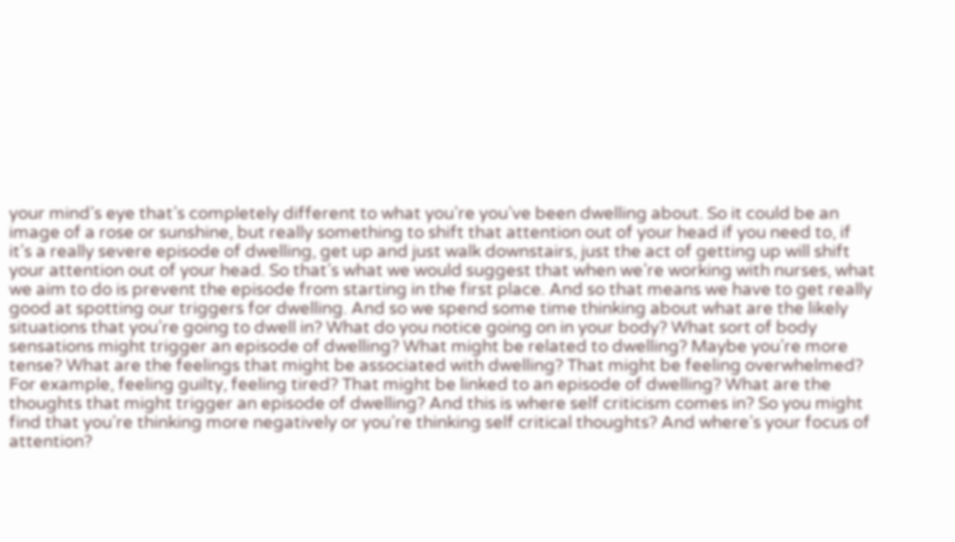your mind’s eye that’s completely different to what you’re you’ve been dwelling about. So it could be an image of a rose or sunshine, but really something to shift that attention out of your head if you need to, if it’s a really severe episode of dwelling, get up and just walk downstairs, just the act of getting up will shift your attention out of your head. So that’s what we would suggest that when we’re working with nurses, what we aim to do is prevent the episode from starting in the first place. And so that means we have to get really good at spotting our triggers for dwelling. And so we spend some time thinking about what are the likely situations that you’re going to dwell in? What do you notice going on in your body? What sort of body sensations might trigger an episode of dwelling? What might be related to dwelling? Maybe you’re more tense? What are the feelings that might be associated with dwelling? That might be feeling overwhelmed? For example, feeling guilty, feeling tired? That might be linked to an episode of dwelling? What are the thoughts that might trigger an episode of dwelling? And this is where self criticism comes in? So you might find that you’re thinking more negatively or you’re thinking self critical thoughts? And where’s your focus of attention?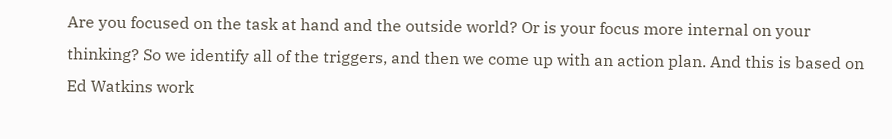Are you focused on the task at hand and the outside world? Or is your focus more internal on your thinking? So we identify all of the triggers, and then we come up with an action plan. And this is based on Ed Watkins work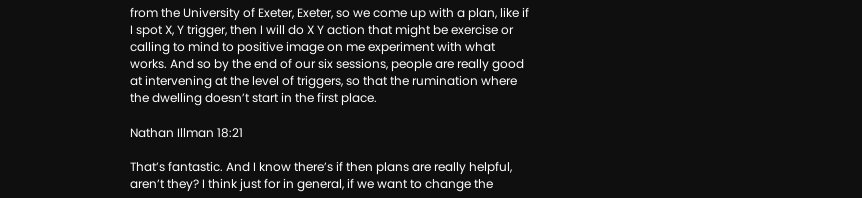from the University of Exeter, Exeter, so we come up with a plan, like if I spot X, Y trigger, then I will do X Y action that might be exercise or calling to mind to positive image on me experiment with what works. And so by the end of our six sessions, people are really good at intervening at the level of triggers, so that the rumination where the dwelling doesn’t start in the first place.

Nathan Illman 18:21

That’s fantastic. And I know there’s if then plans are really helpful, aren’t they? I think just for in general, if we want to change the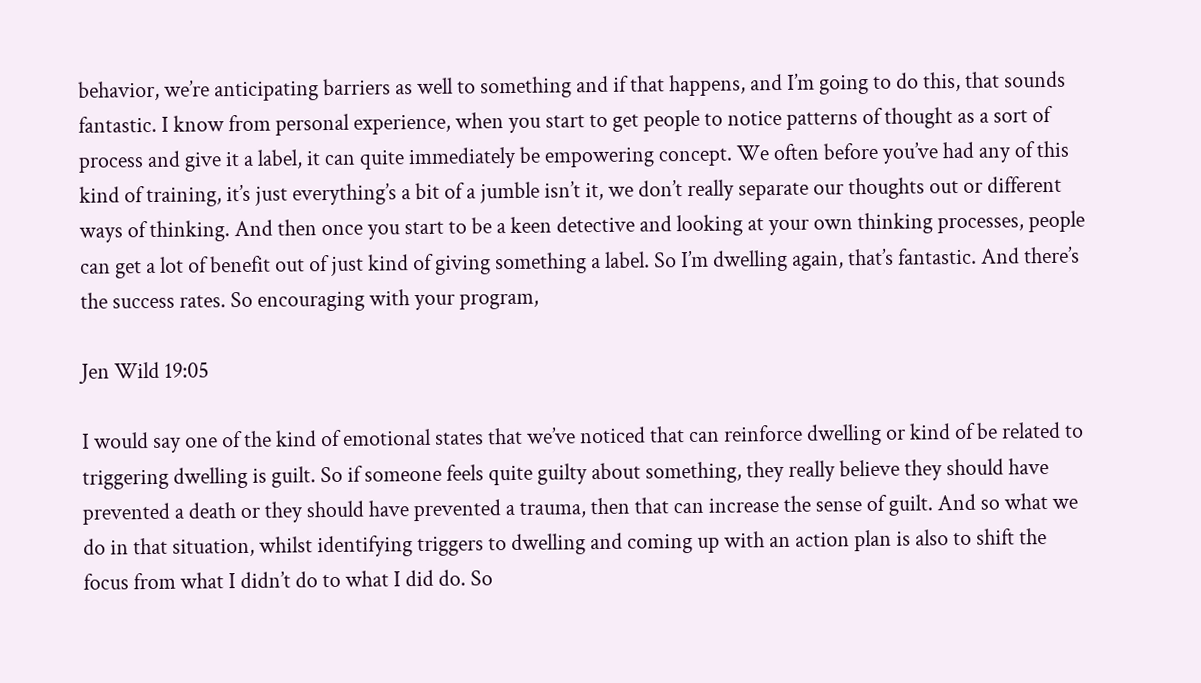behavior, we’re anticipating barriers as well to something and if that happens, and I’m going to do this, that sounds fantastic. I know from personal experience, when you start to get people to notice patterns of thought as a sort of process and give it a label, it can quite immediately be empowering concept. We often before you’ve had any of this kind of training, it’s just everything’s a bit of a jumble isn’t it, we don’t really separate our thoughts out or different ways of thinking. And then once you start to be a keen detective and looking at your own thinking processes, people can get a lot of benefit out of just kind of giving something a label. So I’m dwelling again, that’s fantastic. And there’s the success rates. So encouraging with your program,

Jen Wild 19:05

I would say one of the kind of emotional states that we’ve noticed that can reinforce dwelling or kind of be related to triggering dwelling is guilt. So if someone feels quite guilty about something, they really believe they should have prevented a death or they should have prevented a trauma, then that can increase the sense of guilt. And so what we do in that situation, whilst identifying triggers to dwelling and coming up with an action plan is also to shift the focus from what I didn’t do to what I did do. So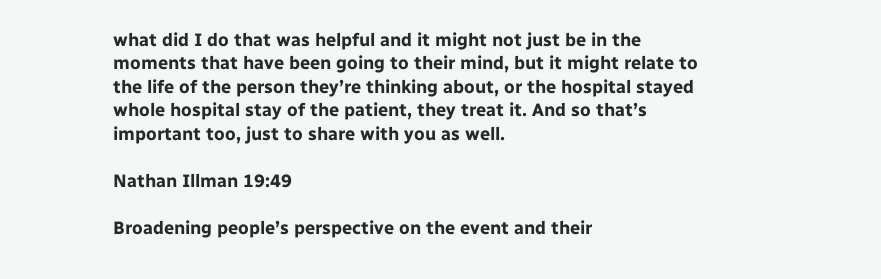what did I do that was helpful and it might not just be in the moments that have been going to their mind, but it might relate to the life of the person they’re thinking about, or the hospital stayed whole hospital stay of the patient, they treat it. And so that’s important too, just to share with you as well.

Nathan Illman 19:49

Broadening people’s perspective on the event and their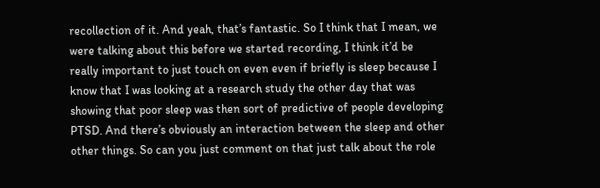recollection of it. And yeah, that’s fantastic. So I think that I mean, we were talking about this before we started recording, I think it’d be really important to just touch on even even if briefly is sleep because I know that I was looking at a research study the other day that was showing that poor sleep was then sort of predictive of people developing PTSD. And there’s obviously an interaction between the sleep and other other things. So can you just comment on that just talk about the role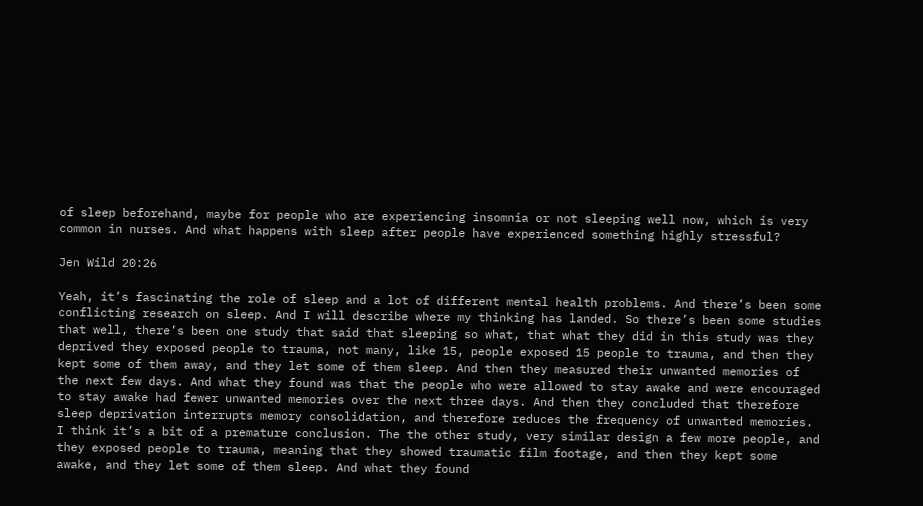of sleep beforehand, maybe for people who are experiencing insomnia or not sleeping well now, which is very common in nurses. And what happens with sleep after people have experienced something highly stressful?

Jen Wild 20:26

Yeah, it’s fascinating the role of sleep and a lot of different mental health problems. And there’s been some conflicting research on sleep. And I will describe where my thinking has landed. So there’s been some studies that well, there’s been one study that said that sleeping so what, that what they did in this study was they deprived they exposed people to trauma, not many, like 15, people exposed 15 people to trauma, and then they kept some of them away, and they let some of them sleep. And then they measured their unwanted memories of the next few days. And what they found was that the people who were allowed to stay awake and were encouraged to stay awake had fewer unwanted memories over the next three days. And then they concluded that therefore sleep deprivation interrupts memory consolidation, and therefore reduces the frequency of unwanted memories. I think it’s a bit of a premature conclusion. The the other study, very similar design a few more people, and they exposed people to trauma, meaning that they showed traumatic film footage, and then they kept some awake, and they let some of them sleep. And what they found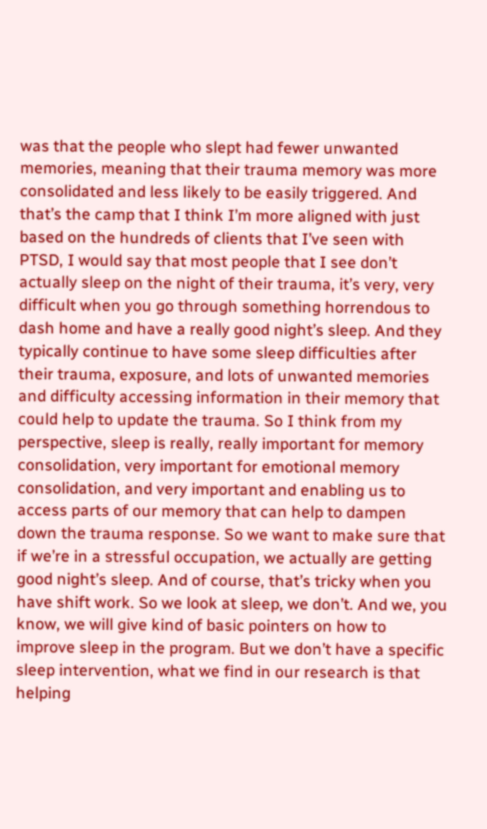was that the people who slept had fewer unwanted memories, meaning that their trauma memory was more consolidated and less likely to be easily triggered. And that’s the camp that I think I’m more aligned with just based on the hundreds of clients that I’ve seen with PTSD, I would say that most people that I see don’t actually sleep on the night of their trauma, it’s very, very difficult when you go through something horrendous to dash home and have a really good night’s sleep. And they typically continue to have some sleep difficulties after their trauma, exposure, and lots of unwanted memories and difficulty accessing information in their memory that could help to update the trauma. So I think from my perspective, sleep is really, really important for memory consolidation, very important for emotional memory consolidation, and very important and enabling us to access parts of our memory that can help to dampen down the trauma response. So we want to make sure that if we’re in a stressful occupation, we actually are getting good night’s sleep. And of course, that’s tricky when you have shift work. So we look at sleep, we don’t. And we, you know, we will give kind of basic pointers on how to improve sleep in the program. But we don’t have a specific sleep intervention, what we find in our research is that helping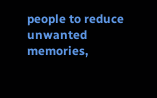people to reduce unwanted memories,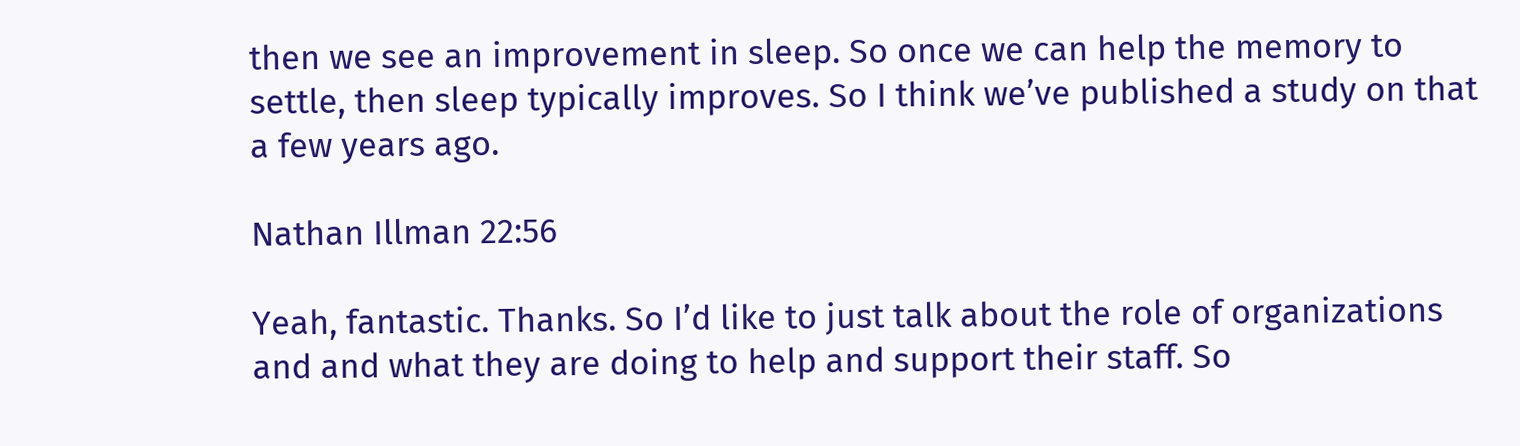then we see an improvement in sleep. So once we can help the memory to settle, then sleep typically improves. So I think we’ve published a study on that a few years ago.

Nathan Illman 22:56

Yeah, fantastic. Thanks. So I’d like to just talk about the role of organizations and and what they are doing to help and support their staff. So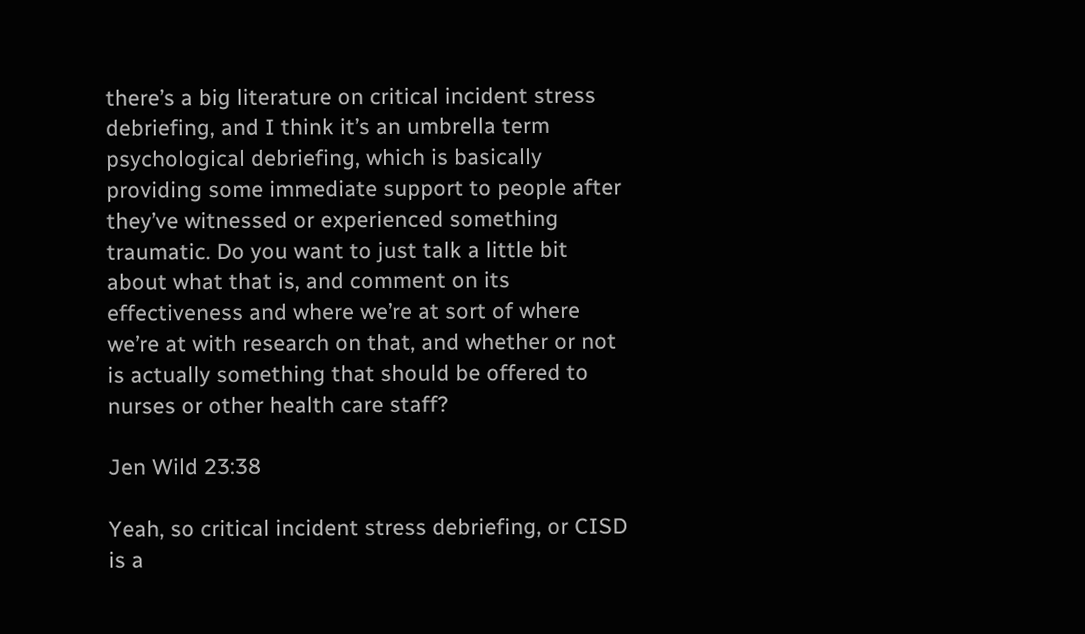there’s a big literature on critical incident stress debriefing, and I think it’s an umbrella term psychological debriefing, which is basically providing some immediate support to people after they’ve witnessed or experienced something traumatic. Do you want to just talk a little bit about what that is, and comment on its effectiveness and where we’re at sort of where we’re at with research on that, and whether or not is actually something that should be offered to nurses or other health care staff?

Jen Wild 23:38

Yeah, so critical incident stress debriefing, or CISD is a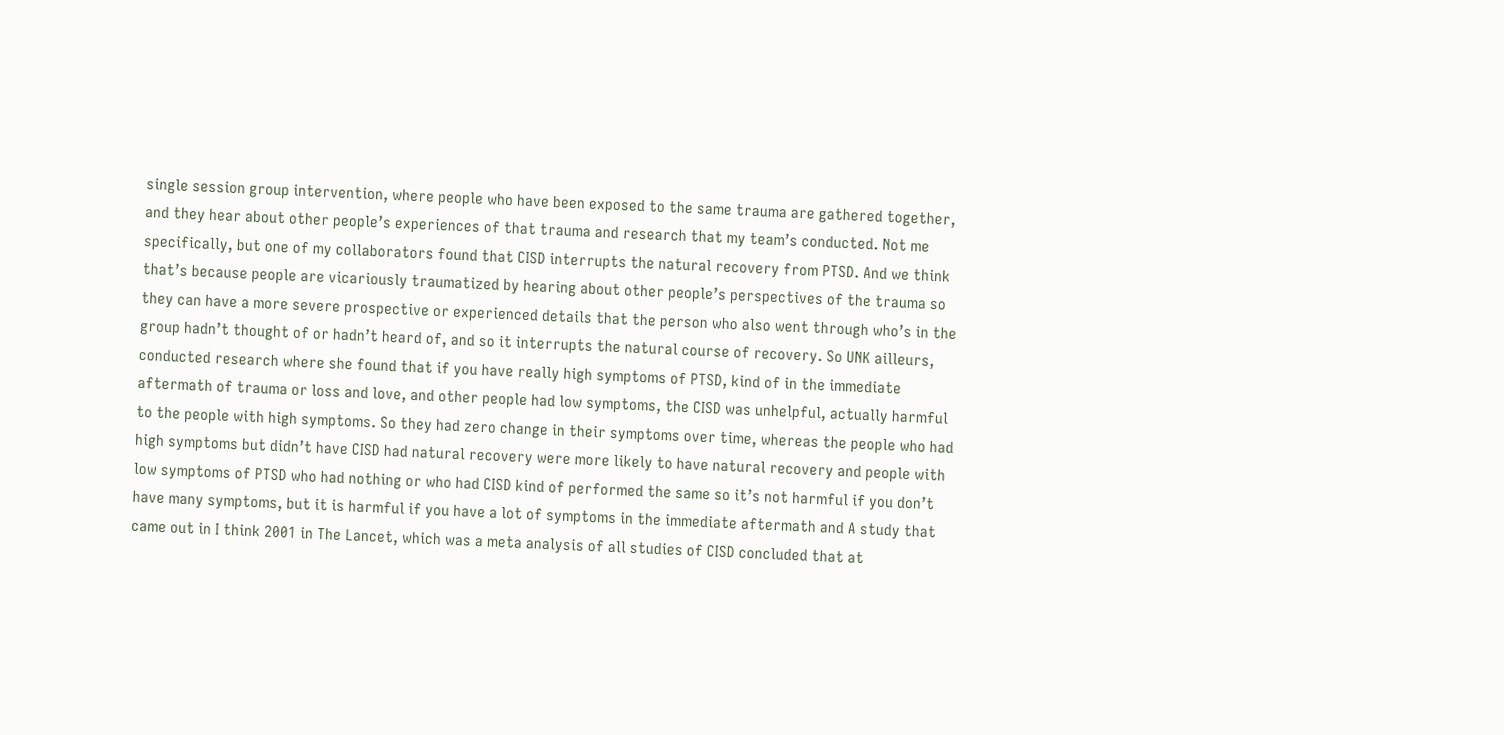single session group intervention, where people who have been exposed to the same trauma are gathered together, and they hear about other people’s experiences of that trauma and research that my team’s conducted. Not me specifically, but one of my collaborators found that CISD interrupts the natural recovery from PTSD. And we think that’s because people are vicariously traumatized by hearing about other people’s perspectives of the trauma so they can have a more severe prospective or experienced details that the person who also went through who’s in the group hadn’t thought of or hadn’t heard of, and so it interrupts the natural course of recovery. So UNK ailleurs, conducted research where she found that if you have really high symptoms of PTSD, kind of in the immediate aftermath of trauma or loss and love, and other people had low symptoms, the CISD was unhelpful, actually harmful to the people with high symptoms. So they had zero change in their symptoms over time, whereas the people who had high symptoms but didn’t have CISD had natural recovery were more likely to have natural recovery and people with low symptoms of PTSD who had nothing or who had CISD kind of performed the same so it’s not harmful if you don’t have many symptoms, but it is harmful if you have a lot of symptoms in the immediate aftermath and A study that came out in I think 2001 in The Lancet, which was a meta analysis of all studies of CISD concluded that at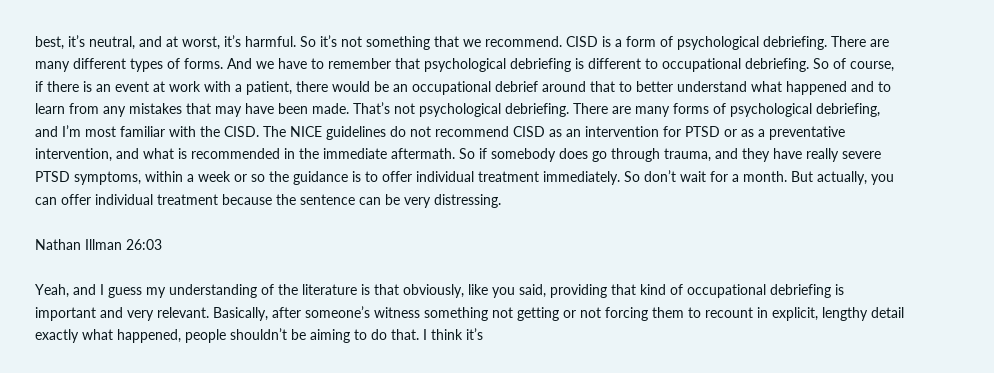best, it’s neutral, and at worst, it’s harmful. So it’s not something that we recommend. CISD is a form of psychological debriefing. There are many different types of forms. And we have to remember that psychological debriefing is different to occupational debriefing. So of course, if there is an event at work with a patient, there would be an occupational debrief around that to better understand what happened and to learn from any mistakes that may have been made. That’s not psychological debriefing. There are many forms of psychological debriefing, and I’m most familiar with the CISD. The NICE guidelines do not recommend CISD as an intervention for PTSD or as a preventative intervention, and what is recommended in the immediate aftermath. So if somebody does go through trauma, and they have really severe PTSD symptoms, within a week or so the guidance is to offer individual treatment immediately. So don’t wait for a month. But actually, you can offer individual treatment because the sentence can be very distressing.

Nathan Illman 26:03

Yeah, and I guess my understanding of the literature is that obviously, like you said, providing that kind of occupational debriefing is important and very relevant. Basically, after someone’s witness something not getting or not forcing them to recount in explicit, lengthy detail exactly what happened, people shouldn’t be aiming to do that. I think it’s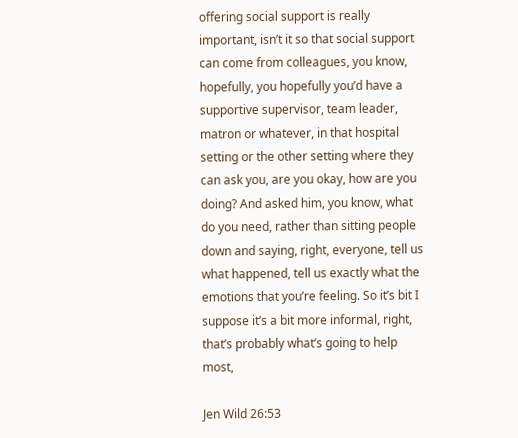offering social support is really important, isn’t it so that social support can come from colleagues, you know, hopefully, you hopefully you’d have a supportive supervisor, team leader, matron or whatever, in that hospital setting or the other setting where they can ask you, are you okay, how are you doing? And asked him, you know, what do you need, rather than sitting people down and saying, right, everyone, tell us what happened, tell us exactly what the emotions that you’re feeling. So it’s bit I suppose it’s a bit more informal, right, that’s probably what’s going to help most,

Jen Wild 26:53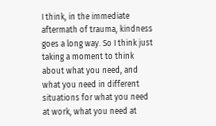I think, in the immediate aftermath of trauma, kindness goes a long way. So I think just taking a moment to think about what you need, and what you need in different situations for what you need at work, what you need at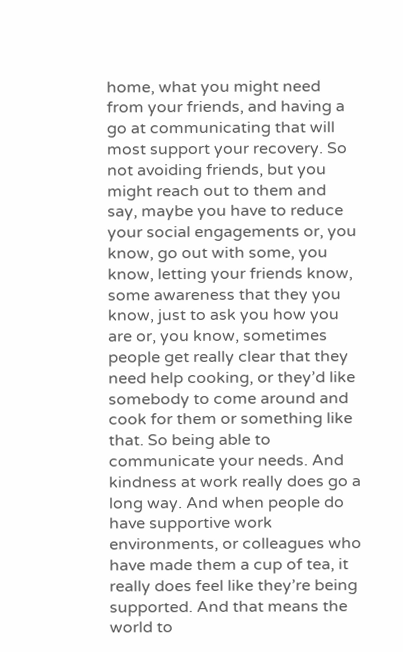home, what you might need from your friends, and having a go at communicating that will most support your recovery. So not avoiding friends, but you might reach out to them and say, maybe you have to reduce your social engagements or, you know, go out with some, you know, letting your friends know, some awareness that they you know, just to ask you how you are or, you know, sometimes people get really clear that they need help cooking, or they’d like somebody to come around and cook for them or something like that. So being able to communicate your needs. And kindness at work really does go a long way. And when people do have supportive work environments, or colleagues who have made them a cup of tea, it really does feel like they’re being supported. And that means the world to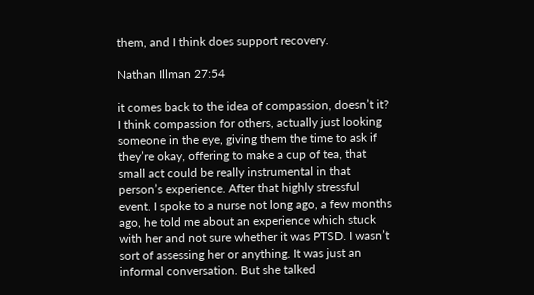them, and I think does support recovery.

Nathan Illman 27:54

it comes back to the idea of compassion, doesn’t it? I think compassion for others, actually just looking someone in the eye, giving them the time to ask if they’re okay, offering to make a cup of tea, that small act could be really instrumental in that person’s experience. After that highly stressful event. I spoke to a nurse not long ago, a few months ago, he told me about an experience which stuck with her and not sure whether it was PTSD. I wasn’t sort of assessing her or anything. It was just an informal conversation. But she talked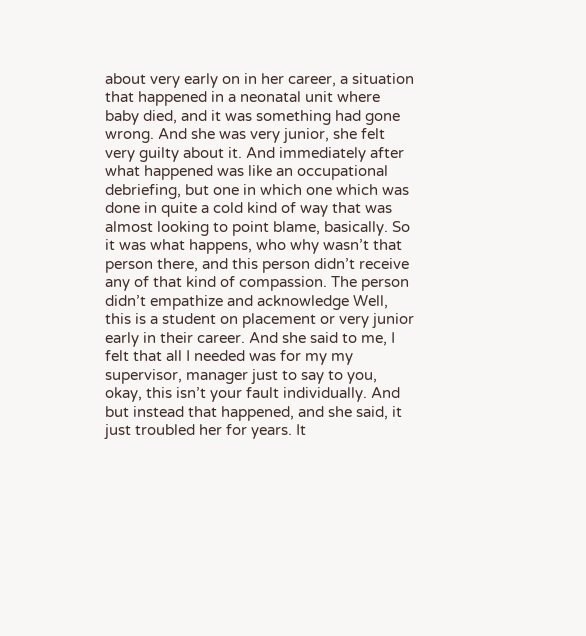about very early on in her career, a situation that happened in a neonatal unit where baby died, and it was something had gone wrong. And she was very junior, she felt very guilty about it. And immediately after what happened was like an occupational debriefing, but one in which one which was done in quite a cold kind of way that was almost looking to point blame, basically. So it was what happens, who why wasn’t that person there, and this person didn’t receive any of that kind of compassion. The person didn’t empathize and acknowledge Well, this is a student on placement or very junior early in their career. And she said to me, I felt that all I needed was for my my supervisor, manager just to say to you, okay, this isn’t your fault individually. And but instead that happened, and she said, it just troubled her for years. It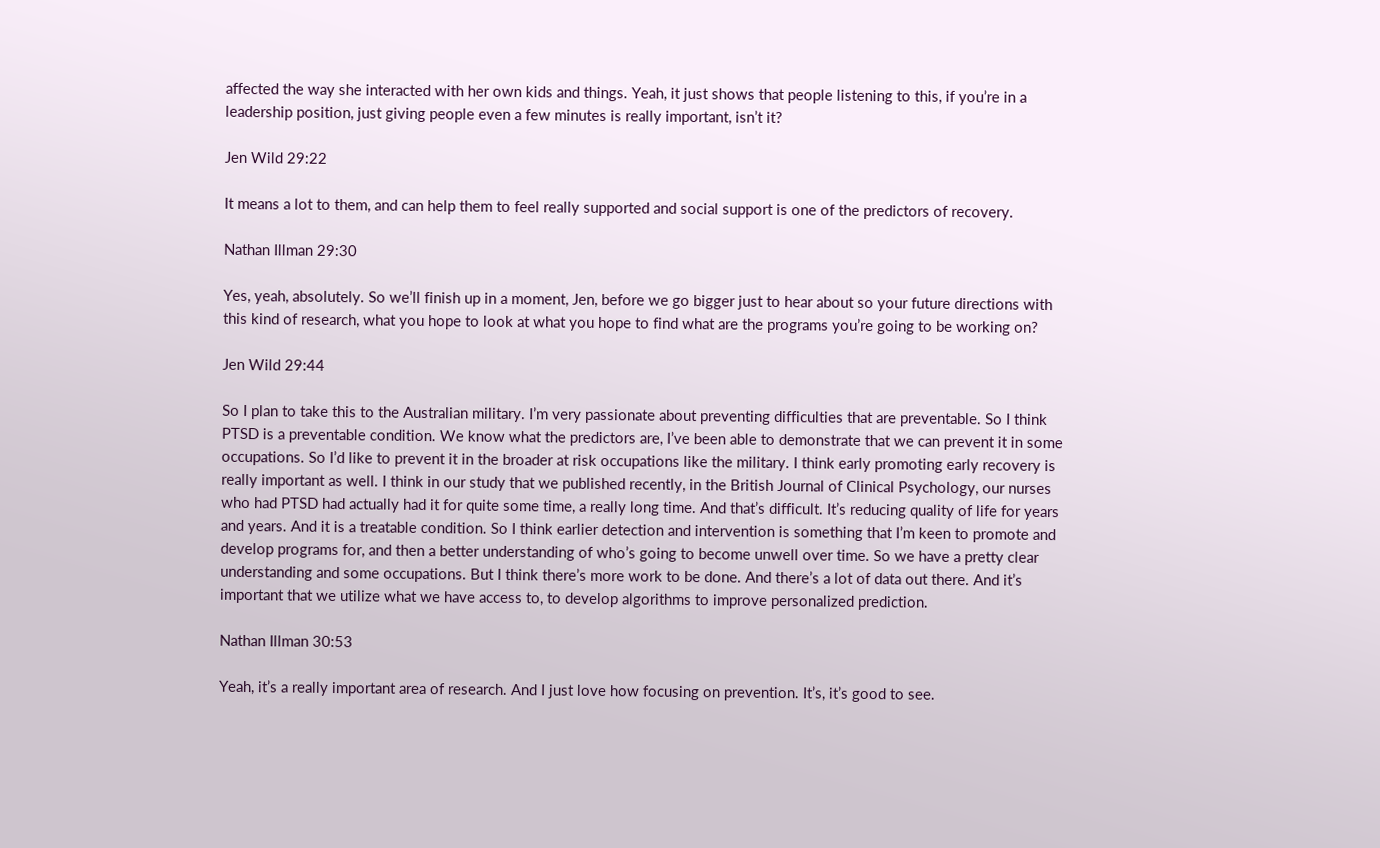affected the way she interacted with her own kids and things. Yeah, it just shows that people listening to this, if you’re in a leadership position, just giving people even a few minutes is really important, isn’t it?

Jen Wild 29:22

It means a lot to them, and can help them to feel really supported and social support is one of the predictors of recovery.

Nathan Illman 29:30

Yes, yeah, absolutely. So we’ll finish up in a moment, Jen, before we go bigger just to hear about so your future directions with this kind of research, what you hope to look at what you hope to find what are the programs you’re going to be working on?

Jen Wild 29:44

So I plan to take this to the Australian military. I’m very passionate about preventing difficulties that are preventable. So I think PTSD is a preventable condition. We know what the predictors are, I’ve been able to demonstrate that we can prevent it in some occupations. So I’d like to prevent it in the broader at risk occupations like the military. I think early promoting early recovery is really important as well. I think in our study that we published recently, in the British Journal of Clinical Psychology, our nurses who had PTSD had actually had it for quite some time, a really long time. And that’s difficult. It’s reducing quality of life for years and years. And it is a treatable condition. So I think earlier detection and intervention is something that I’m keen to promote and develop programs for, and then a better understanding of who’s going to become unwell over time. So we have a pretty clear understanding and some occupations. But I think there’s more work to be done. And there’s a lot of data out there. And it’s important that we utilize what we have access to, to develop algorithms to improve personalized prediction.

Nathan Illman 30:53

Yeah, it’s a really important area of research. And I just love how focusing on prevention. It’s, it’s good to see.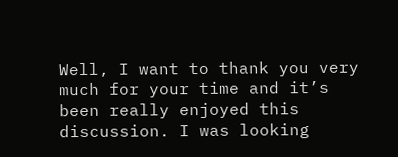Well, I want to thank you very much for your time and it’s been really enjoyed this discussion. I was looking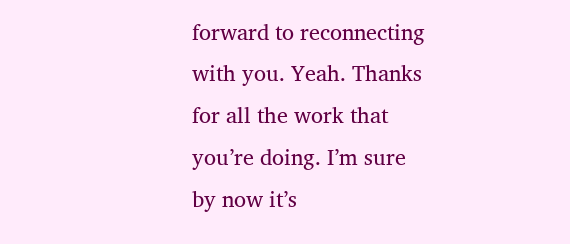forward to reconnecting with you. Yeah. Thanks for all the work that you’re doing. I’m sure by now it’s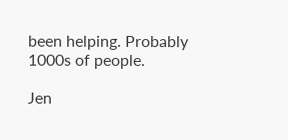been helping. Probably 1000s of people.

Jen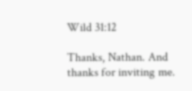Wild 31:12

Thanks, Nathan. And thanks for inviting me.